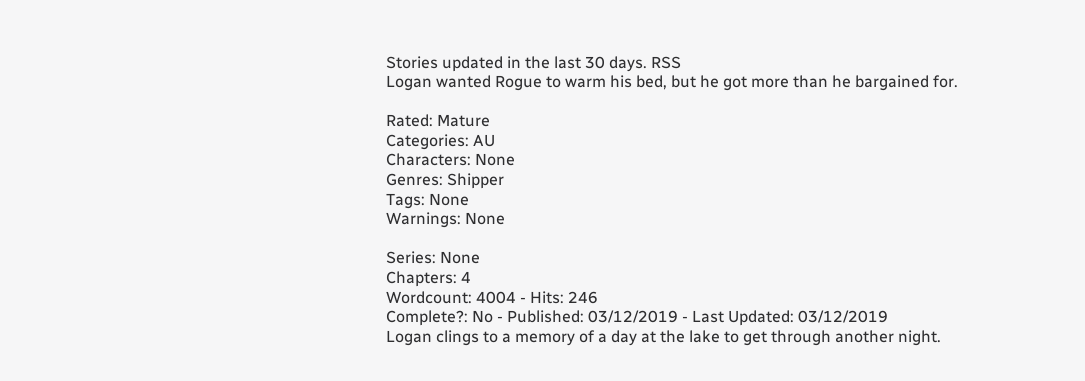Stories updated in the last 30 days. RSS
Logan wanted Rogue to warm his bed, but he got more than he bargained for.

Rated: Mature
Categories: AU
Characters: None
Genres: Shipper
Tags: None
Warnings: None

Series: None
Chapters: 4
Wordcount: 4004 - Hits: 246
Complete?: No - Published: 03/12/2019 - Last Updated: 03/12/2019
Logan clings to a memory of a day at the lake to get through another night.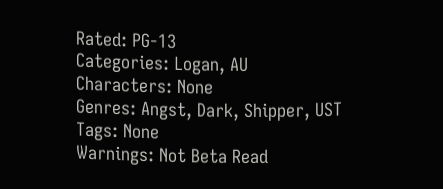Rated: PG-13
Categories: Logan, AU
Characters: None
Genres: Angst, Dark, Shipper, UST
Tags: None
Warnings: Not Beta Read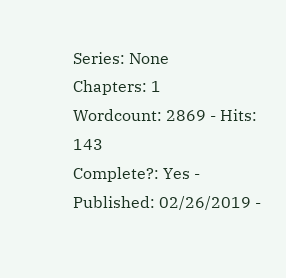Series: None
Chapters: 1
Wordcount: 2869 - Hits: 143
Complete?: Yes - Published: 02/26/2019 -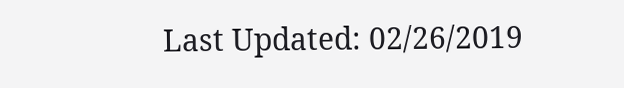Last Updated: 02/26/2019